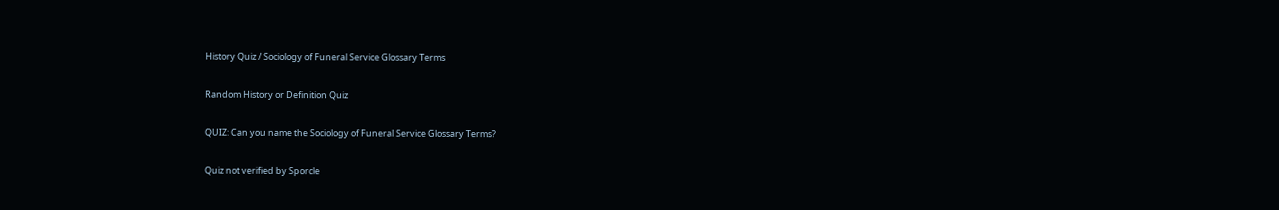History Quiz / Sociology of Funeral Service Glossary Terms

Random History or Definition Quiz

QUIZ: Can you name the Sociology of Funeral Service Glossary Terms?

Quiz not verified by Sporcle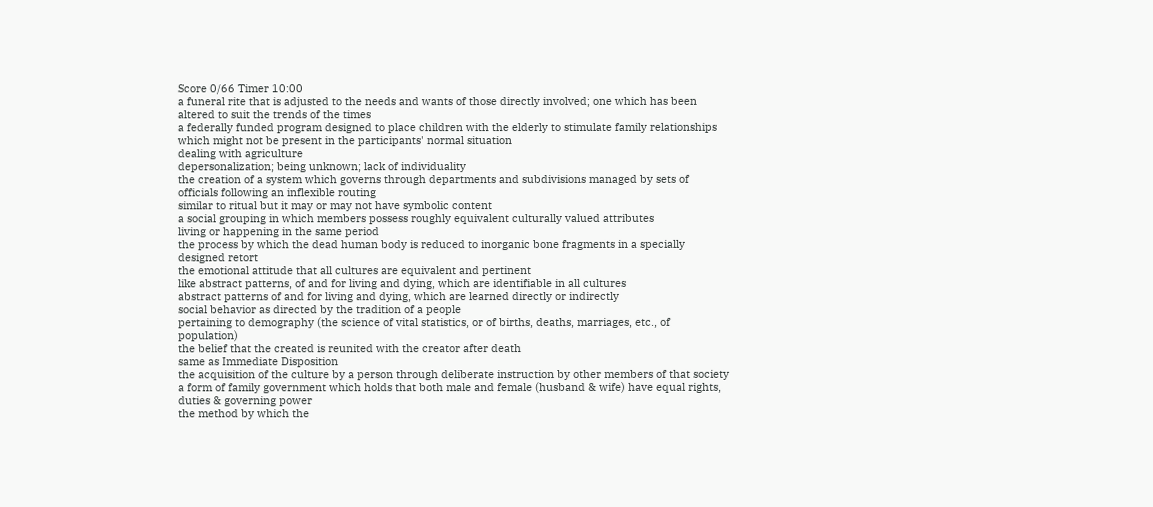Score 0/66 Timer 10:00
a funeral rite that is adjusted to the needs and wants of those directly involved; one which has been altered to suit the trends of the times
a federally funded program designed to place children with the elderly to stimulate family relationships which might not be present in the participants' normal situation
dealing with agriculture
depersonalization; being unknown; lack of individuality
the creation of a system which governs through departments and subdivisions managed by sets of officials following an inflexible routing
similar to ritual but it may or may not have symbolic content
a social grouping in which members possess roughly equivalent culturally valued attributes
living or happening in the same period
the process by which the dead human body is reduced to inorganic bone fragments in a specially designed retort
the emotional attitude that all cultures are equivalent and pertinent
like abstract patterns, of and for living and dying, which are identifiable in all cultures
abstract patterns of and for living and dying, which are learned directly or indirectly
social behavior as directed by the tradition of a people
pertaining to demography (the science of vital statistics, or of births, deaths, marriages, etc., of population)
the belief that the created is reunited with the creator after death
same as Immediate Disposition
the acquisition of the culture by a person through deliberate instruction by other members of that society
a form of family government which holds that both male and female (husband & wife) have equal rights, duties & governing power
the method by which the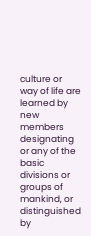culture or way of life are learned by new members
designating or any of the basic divisions or groups of mankind, or distinguished by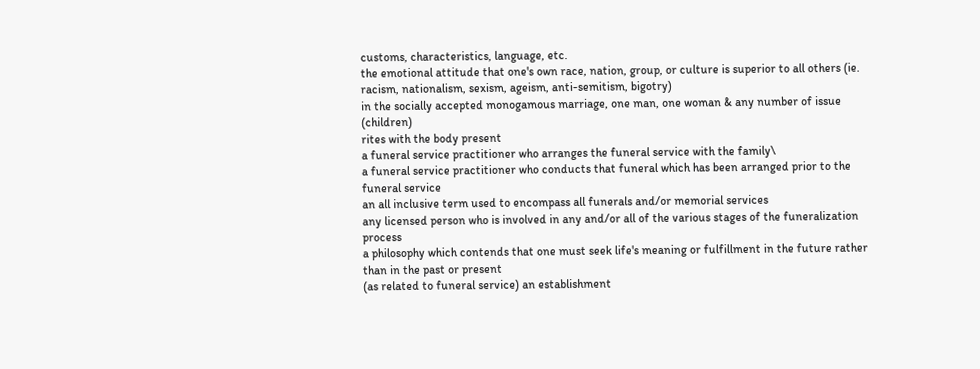customs, characteristics, language, etc.
the emotional attitude that one's own race, nation, group, or culture is superior to all others (ie. racism, nationalism, sexism, ageism, anti-semitism, bigotry)
in the socially accepted monogamous marriage, one man, one woman & any number of issue (children)
rites with the body present
a funeral service practitioner who arranges the funeral service with the family\
a funeral service practitioner who conducts that funeral which has been arranged prior to the funeral service
an all inclusive term used to encompass all funerals and/or memorial services
any licensed person who is involved in any and/or all of the various stages of the funeralization process
a philosophy which contends that one must seek life's meaning or fulfillment in the future rather than in the past or present
(as related to funeral service) an establishment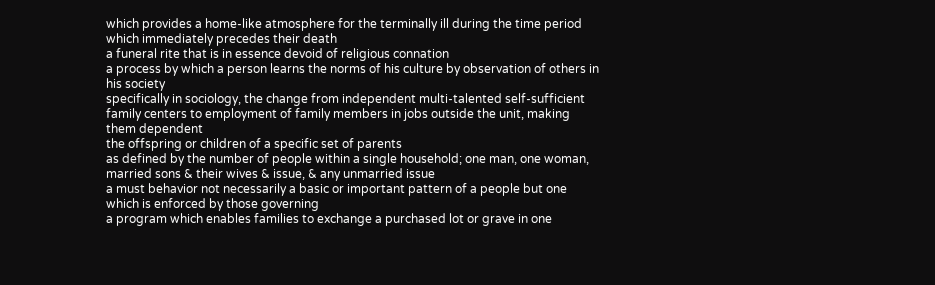which provides a home-like atmosphere for the terminally ill during the time period which immediately precedes their death
a funeral rite that is in essence devoid of religious connation
a process by which a person learns the norms of his culture by observation of others in his society
specifically in sociology, the change from independent multi-talented self-sufficient family centers to employment of family members in jobs outside the unit, making them dependent
the offspring or children of a specific set of parents
as defined by the number of people within a single household; one man, one woman, married sons & their wives & issue, & any unmarried issue
a must behavior not necessarily a basic or important pattern of a people but one which is enforced by those governing
a program which enables families to exchange a purchased lot or grave in one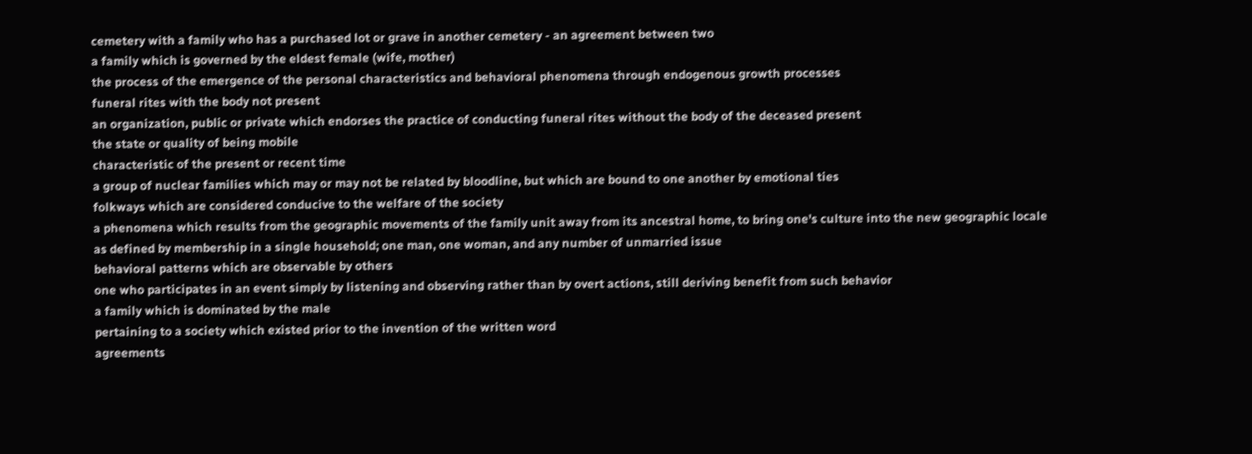cemetery with a family who has a purchased lot or grave in another cemetery - an agreement between two
a family which is governed by the eldest female (wife, mother)
the process of the emergence of the personal characteristics and behavioral phenomena through endogenous growth processes
funeral rites with the body not present
an organization, public or private which endorses the practice of conducting funeral rites without the body of the deceased present
the state or quality of being mobile
characteristic of the present or recent time
a group of nuclear families which may or may not be related by bloodline, but which are bound to one another by emotional ties
folkways which are considered conducive to the welfare of the society
a phenomena which results from the geographic movements of the family unit away from its ancestral home, to bring one's culture into the new geographic locale
as defined by membership in a single household; one man, one woman, and any number of unmarried issue
behavioral patterns which are observable by others
one who participates in an event simply by listening and observing rather than by overt actions, still deriving benefit from such behavior
a family which is dominated by the male
pertaining to a society which existed prior to the invention of the written word
agreements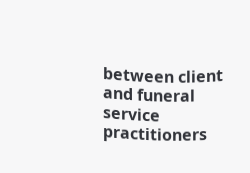between client and funeral service practitioners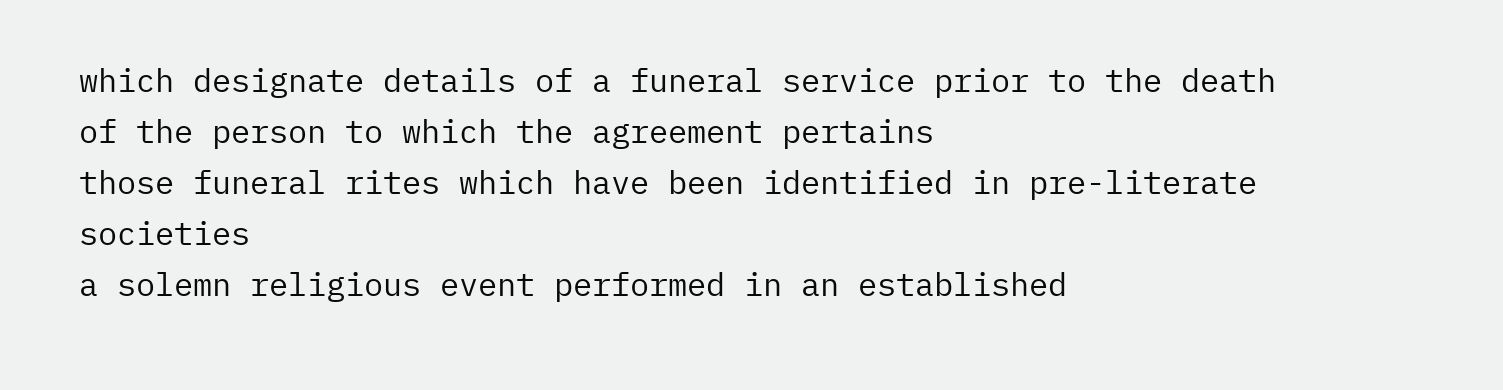which designate details of a funeral service prior to the death of the person to which the agreement pertains
those funeral rites which have been identified in pre-literate societies
a solemn religious event performed in an established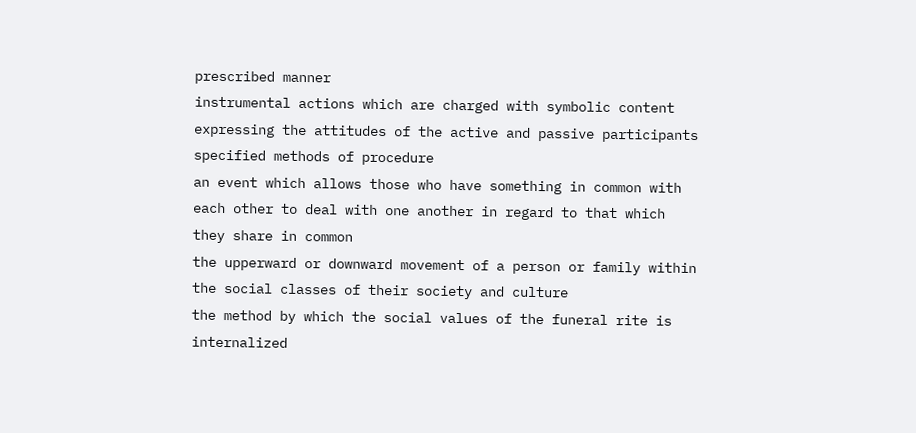prescribed manner
instrumental actions which are charged with symbolic content expressing the attitudes of the active and passive participants
specified methods of procedure
an event which allows those who have something in common with each other to deal with one another in regard to that which they share in common
the upperward or downward movement of a person or family within the social classes of their society and culture
the method by which the social values of the funeral rite is internalized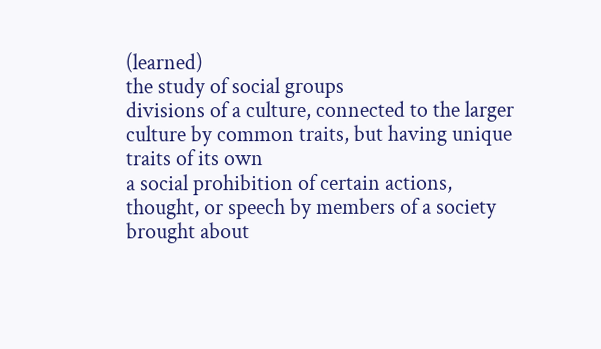(learned)
the study of social groups
divisions of a culture, connected to the larger culture by common traits, but having unique traits of its own
a social prohibition of certain actions, thought, or speech by members of a society brought about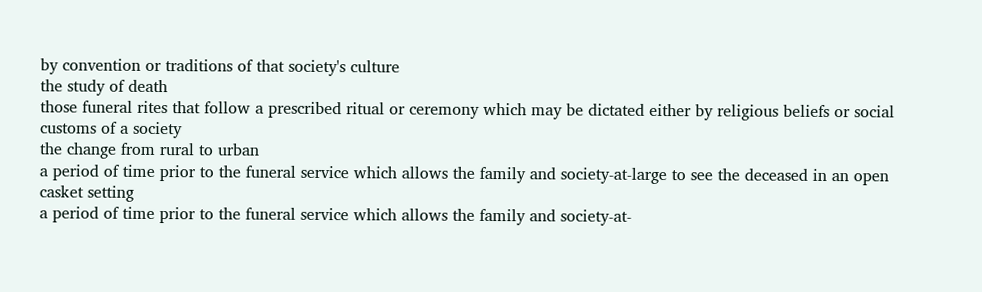by convention or traditions of that society's culture
the study of death
those funeral rites that follow a prescribed ritual or ceremony which may be dictated either by religious beliefs or social customs of a society
the change from rural to urban
a period of time prior to the funeral service which allows the family and society-at-large to see the deceased in an open casket setting
a period of time prior to the funeral service which allows the family and society-at-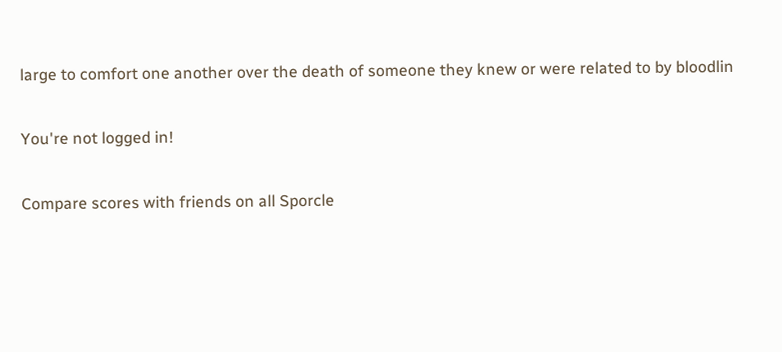large to comfort one another over the death of someone they knew or were related to by bloodlin

You're not logged in!

Compare scores with friends on all Sporcle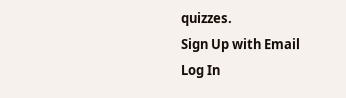quizzes.
Sign Up with Email
Log In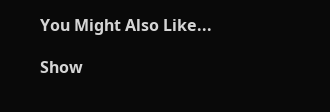You Might Also Like...

Show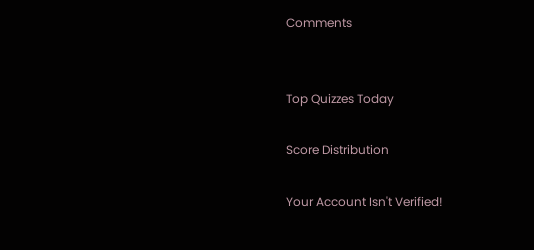Comments


Top Quizzes Today

Score Distribution

Your Account Isn't Verified!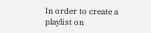In order to create a playlist on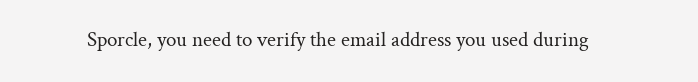Sporcle, you need to verify the email address you used during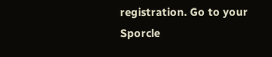registration. Go to your Sporcle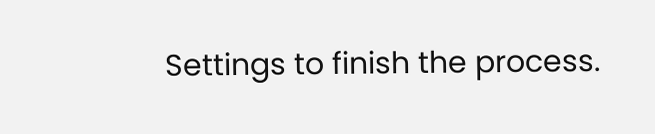Settings to finish the process.